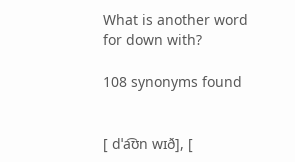What is another word for down with?

108 synonyms found


[ dˈa͡ʊn wɪð], [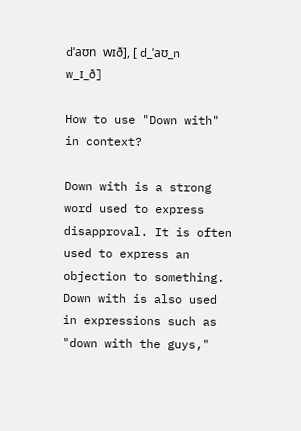dˈaʊn wɪð], [ d_ˈaʊ_n w_ɪ_ð]

How to use "Down with" in context?

Down with is a strong word used to express disapproval. It is often used to express an objection to something. Down with is also used in expressions such as "down with the guys,"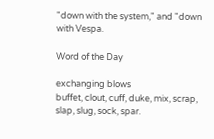"down with the system," and "down with Vespa.

Word of the Day

exchanging blows
buffet, clout, cuff, duke, mix, scrap, slap, slug, sock, spar.